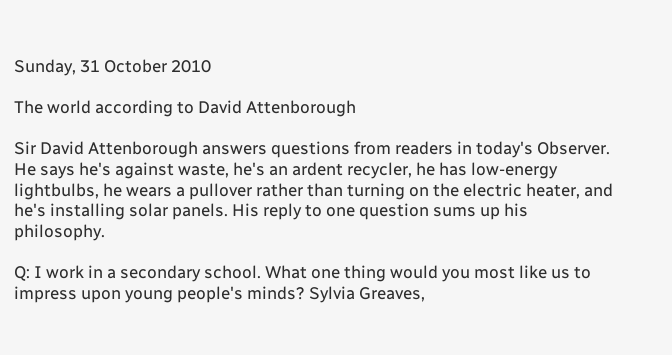Sunday, 31 October 2010

The world according to David Attenborough

Sir David Attenborough answers questions from readers in today's Observer. He says he's against waste, he's an ardent recycler, he has low-energy lightbulbs, he wears a pullover rather than turning on the electric heater, and he's installing solar panels. His reply to one question sums up his philosophy.

Q: I work in a secondary school. What one thing would you most like us to impress upon young people's minds? Sylvia Greaves,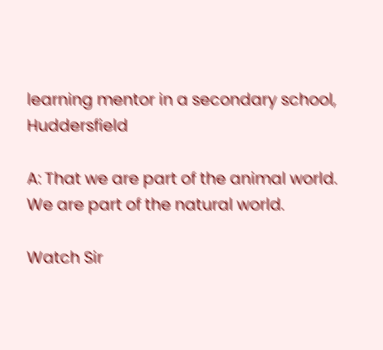learning mentor in a secondary school, Huddersfield

A: That we are part of the animal world. We are part of the natural world.

Watch Sir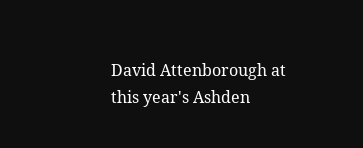David Attenborough at this year's Ashden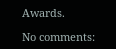Awards.

No comments: